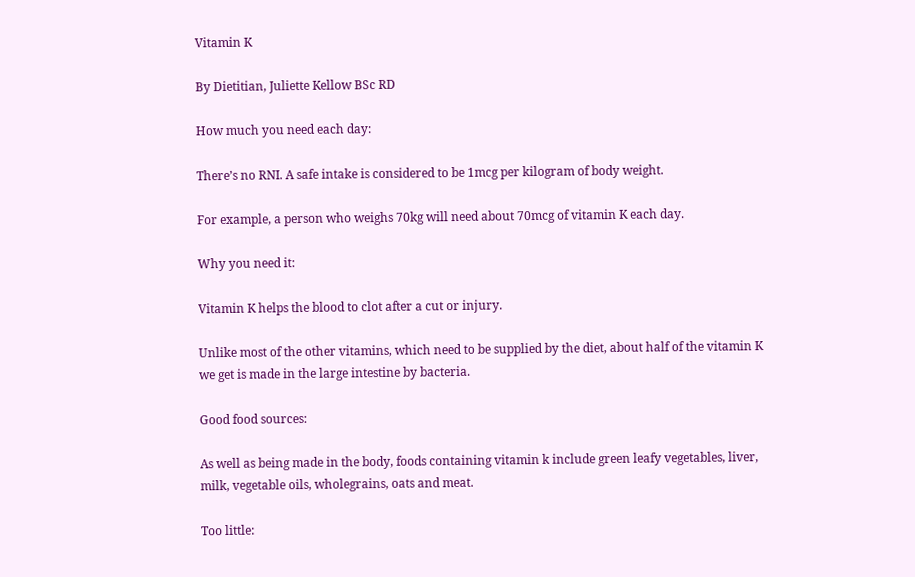Vitamin K

By Dietitian, Juliette Kellow BSc RD

How much you need each day:

There’s no RNI. A safe intake is considered to be 1mcg per kilogram of body weight.

For example, a person who weighs 70kg will need about 70mcg of vitamin K each day.

Why you need it:

Vitamin K helps the blood to clot after a cut or injury.

Unlike most of the other vitamins, which need to be supplied by the diet, about half of the vitamin K we get is made in the large intestine by bacteria.

Good food sources:

As well as being made in the body, foods containing vitamin k include green leafy vegetables, liver, milk, vegetable oils, wholegrains, oats and meat.

Too little: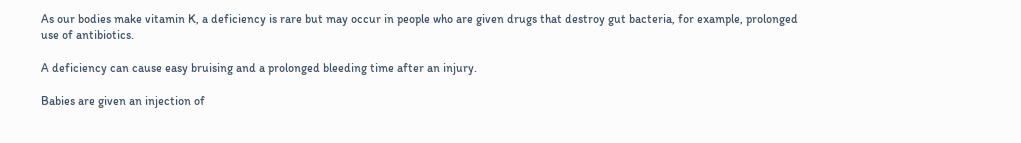As our bodies make vitamin K, a deficiency is rare but may occur in people who are given drugs that destroy gut bacteria, for example, prolonged use of antibiotics.

A deficiency can cause easy bruising and a prolonged bleeding time after an injury.

Babies are given an injection of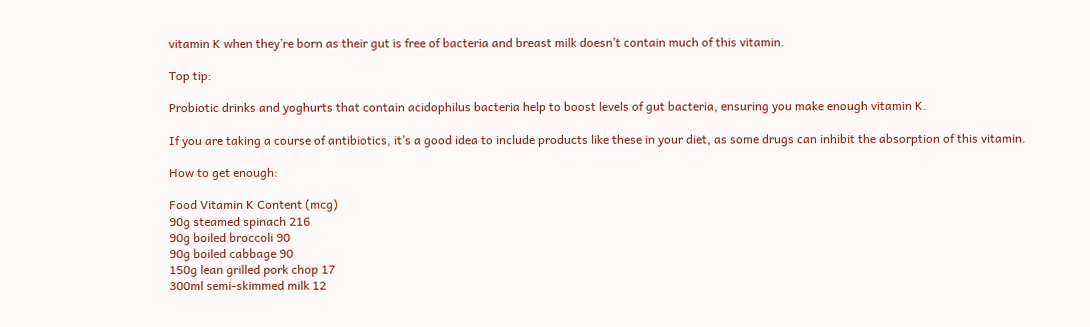vitamin K when they’re born as their gut is free of bacteria and breast milk doesn’t contain much of this vitamin.

Top tip:

Probiotic drinks and yoghurts that contain acidophilus bacteria help to boost levels of gut bacteria, ensuring you make enough vitamin K.

If you are taking a course of antibiotics, it’s a good idea to include products like these in your diet, as some drugs can inhibit the absorption of this vitamin.

How to get enough:

Food Vitamin K Content (mcg)
90g steamed spinach 216
90g boiled broccoli 90
90g boiled cabbage 90
150g lean grilled pork chop 17
300ml semi-skimmed milk 12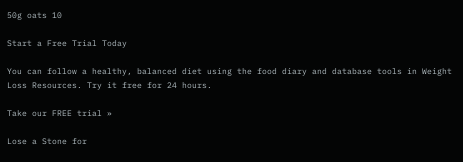50g oats 10

Start a Free Trial Today

You can follow a healthy, balanced diet using the food diary and database tools in Weight Loss Resources. Try it free for 24 hours.

Take our FREE trial »

Lose a Stone for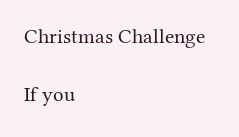Christmas Challenge

If you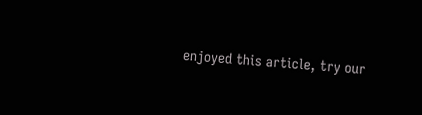enjoyed this article, try our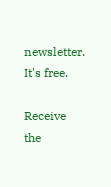newsletter. It's free.

Receive the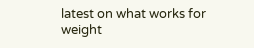latest on what works for weight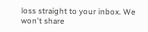loss straight to your inbox. We won't share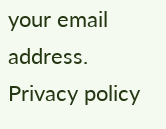your email address. Privacy policy